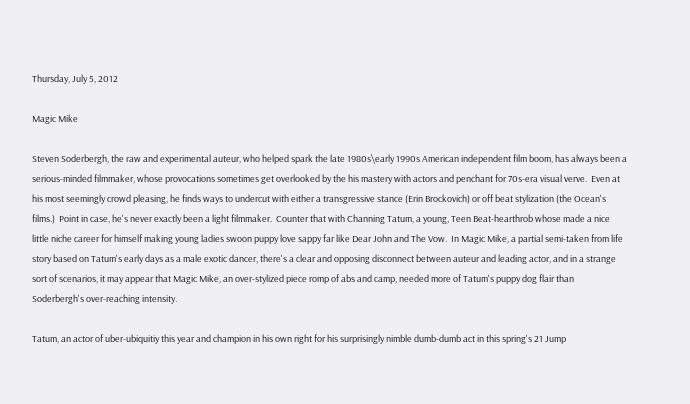Thursday, July 5, 2012

Magic Mike

Steven Soderbergh, the raw and experimental auteur, who helped spark the late 1980s\early 1990s American independent film boom, has always been a serious-minded filmmaker, whose provocations sometimes get overlooked by the his mastery with actors and penchant for 70s-era visual verve.  Even at his most seemingly crowd pleasing, he finds ways to undercut with either a transgressive stance (Erin Brockovich) or off beat stylization (the Ocean's films.)  Point in case, he's never exactly been a light filmmaker.  Counter that with Channing Tatum, a young, Teen Beat-hearthrob whose made a nice little niche career for himself making young ladies swoon puppy love sappy far like Dear John and The Vow.  In Magic Mike, a partial semi-taken from life story based on Tatum's early days as a male exotic dancer, there's a clear and opposing disconnect between auteur and leading actor, and in a strange sort of scenarios, it may appear that Magic Mike, an over-stylized piece romp of abs and camp, needed more of Tatum's puppy dog flair than Soderbergh's over-reaching intensity.

Tatum, an actor of uber-ubiquitiy this year and champion in his own right for his surprisingly nimble dumb-dumb act in this spring's 21 Jump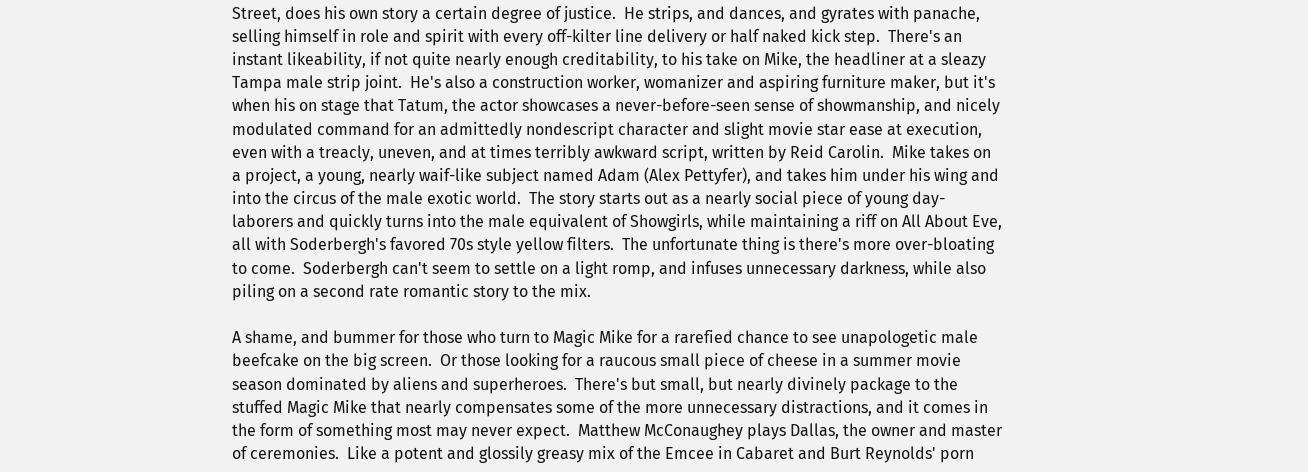Street, does his own story a certain degree of justice.  He strips, and dances, and gyrates with panache, selling himself in role and spirit with every off-kilter line delivery or half naked kick step.  There's an instant likeability, if not quite nearly enough creditability, to his take on Mike, the headliner at a sleazy Tampa male strip joint.  He's also a construction worker, womanizer and aspiring furniture maker, but it's when his on stage that Tatum, the actor showcases a never-before-seen sense of showmanship, and nicely modulated command for an admittedly nondescript character and slight movie star ease at execution, even with a treacly, uneven, and at times terribly awkward script, written by Reid Carolin.  Mike takes on a project, a young, nearly waif-like subject named Adam (Alex Pettyfer), and takes him under his wing and into the circus of the male exotic world.  The story starts out as a nearly social piece of young day-laborers and quickly turns into the male equivalent of Showgirls, while maintaining a riff on All About Eve, all with Soderbergh's favored 70s style yellow filters.  The unfortunate thing is there's more over-bloating to come.  Soderbergh can't seem to settle on a light romp, and infuses unnecessary darkness, while also piling on a second rate romantic story to the mix.

A shame, and bummer for those who turn to Magic Mike for a rarefied chance to see unapologetic male beefcake on the big screen.  Or those looking for a raucous small piece of cheese in a summer movie season dominated by aliens and superheroes.  There's but small, but nearly divinely package to the stuffed Magic Mike that nearly compensates some of the more unnecessary distractions, and it comes in the form of something most may never expect.  Matthew McConaughey plays Dallas, the owner and master of ceremonies.  Like a potent and glossily greasy mix of the Emcee in Cabaret and Burt Reynolds' porn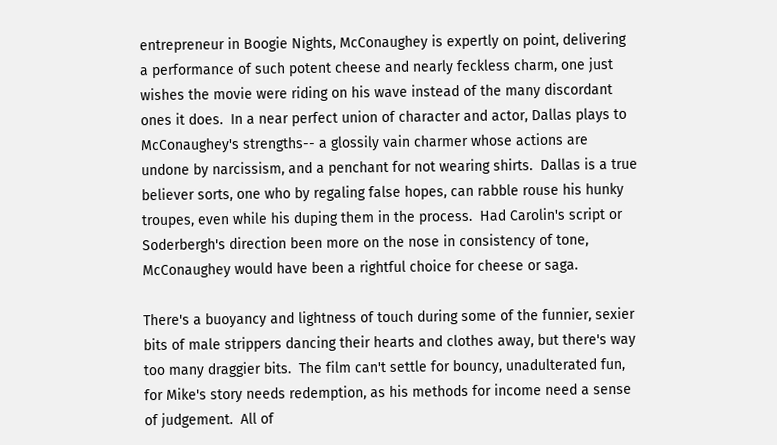entrepreneur in Boogie Nights, McConaughey is expertly on point, delivering a performance of such potent cheese and nearly feckless charm, one just wishes the movie were riding on his wave instead of the many discordant ones it does.  In a near perfect union of character and actor, Dallas plays to McConaughey's strengths-- a glossily vain charmer whose actions are undone by narcissism, and a penchant for not wearing shirts.  Dallas is a true believer sorts, one who by regaling false hopes, can rabble rouse his hunky troupes, even while his duping them in the process.  Had Carolin's script or Soderbergh's direction been more on the nose in consistency of tone, McConaughey would have been a rightful choice for cheese or saga.

There's a buoyancy and lightness of touch during some of the funnier, sexier bits of male strippers dancing their hearts and clothes away, but there's way too many draggier bits.  The film can't settle for bouncy, unadulterated fun, for Mike's story needs redemption, as his methods for income need a sense of judgement.  All of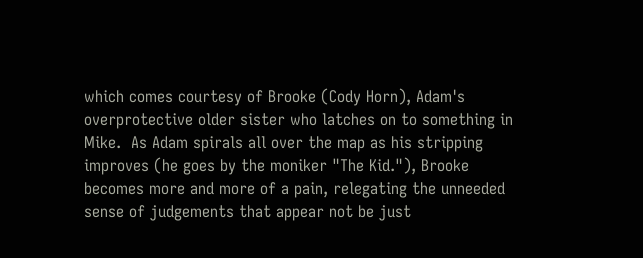which comes courtesy of Brooke (Cody Horn), Adam's overprotective older sister who latches on to something in Mike.  As Adam spirals all over the map as his stripping improves (he goes by the moniker "The Kid."), Brooke becomes more and more of a pain, relegating the unneeded sense of judgements that appear not be just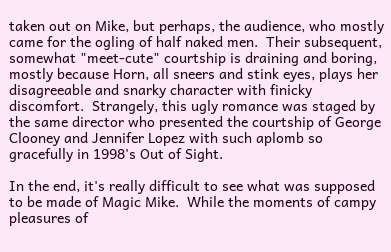taken out on Mike, but perhaps, the audience, who mostly came for the ogling of half naked men.  Their subsequent, somewhat "meet-cute" courtship is draining and boring, mostly because Horn, all sneers and stink eyes, plays her disagreeable and snarky character with finicky discomfort.  Strangely, this ugly romance was staged by the same director who presented the courtship of George Clooney and Jennifer Lopez with such aplomb so gracefully in 1998's Out of Sight.

In the end, it's really difficult to see what was supposed to be made of Magic Mike.  While the moments of campy pleasures of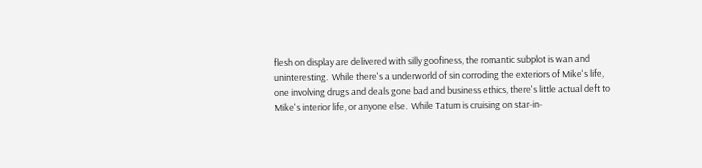flesh on display are delivered with silly goofiness, the romantic subplot is wan and uninteresting.  While there's a underworld of sin corroding the exteriors of Mike's life, one involving drugs and deals gone bad and business ethics, there's little actual deft to Mike's interior life, or anyone else.  While Tatum is cruising on star-in-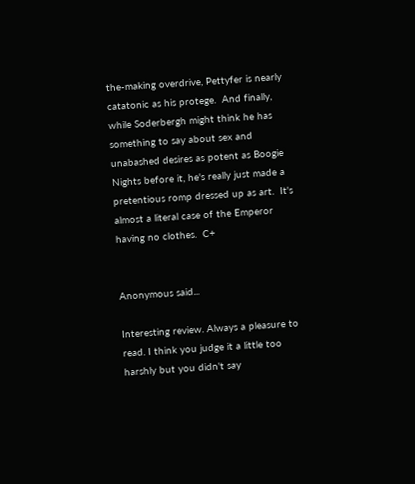the-making overdrive, Pettyfer is nearly catatonic as his protege.  And finally, while Soderbergh might think he has something to say about sex and unabashed desires as potent as Boogie Nights before it, he's really just made a pretentious romp dressed up as art.  It's almost a literal case of the Emperor having no clothes.  C+


Anonymous said...

Interesting review. Always a pleasure to read. I think you judge it a little too harshly but you didn't say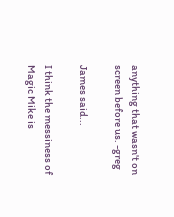anything that wasn't on screen before us. -greg

James said...

I think the messiness of Magic Mike is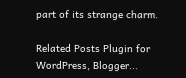part of its strange charm.

Related Posts Plugin for WordPress, Blogger...